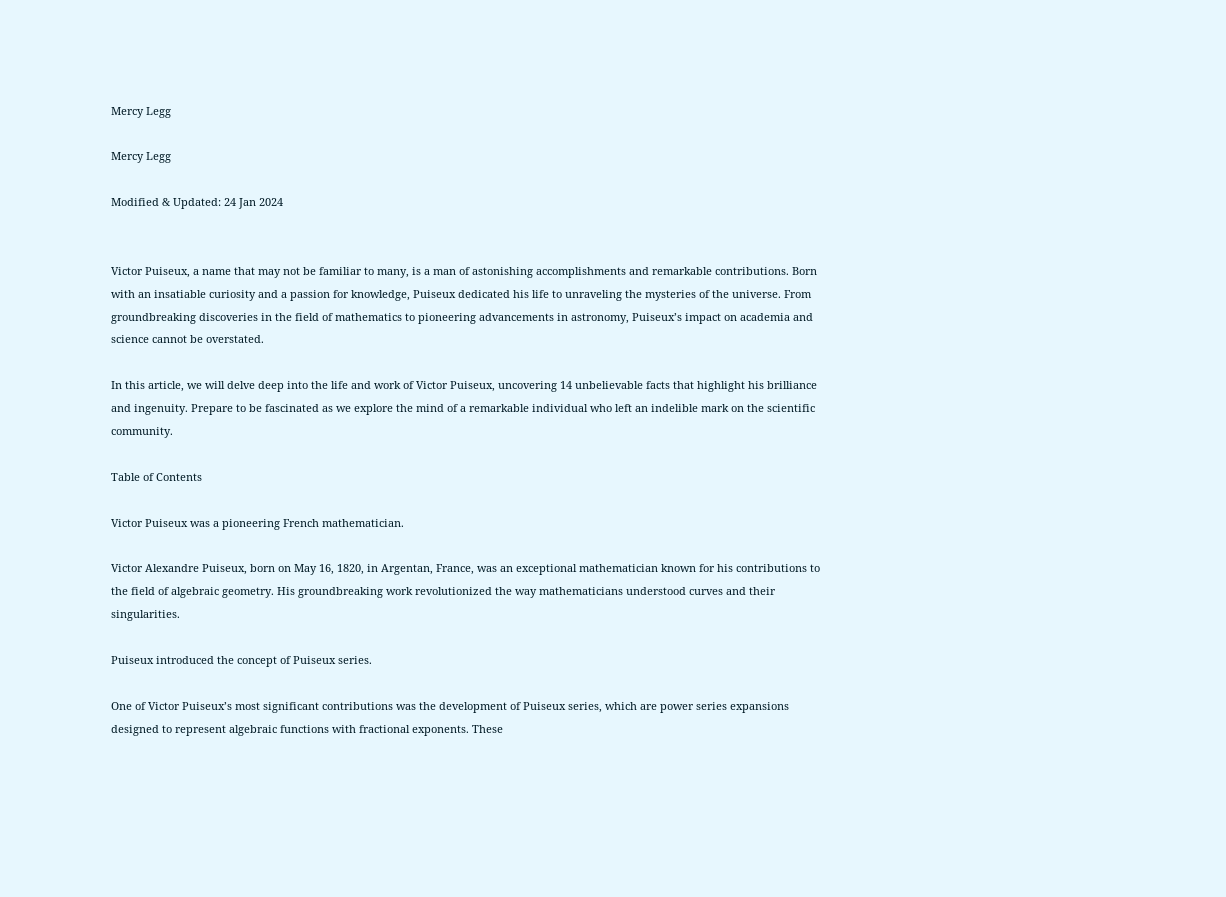Mercy Legg

Mercy Legg

Modified & Updated: 24 Jan 2024


Victor Puiseux, a name that may not be familiar to many, is a man of astonishing accomplishments and remarkable contributions. Born with an insatiable curiosity and a passion for knowledge, Puiseux dedicated his life to unraveling the mysteries of the universe. From groundbreaking discoveries in the field of mathematics to pioneering advancements in astronomy, Puiseux’s impact on academia and science cannot be overstated.

In this article, we will delve deep into the life and work of Victor Puiseux, uncovering 14 unbelievable facts that highlight his brilliance and ingenuity. Prepare to be fascinated as we explore the mind of a remarkable individual who left an indelible mark on the scientific community.

Table of Contents

Victor Puiseux was a pioneering French mathematician.

Victor Alexandre Puiseux, born on May 16, 1820, in Argentan, France, was an exceptional mathematician known for his contributions to the field of algebraic geometry. His groundbreaking work revolutionized the way mathematicians understood curves and their singularities.

Puiseux introduced the concept of Puiseux series.

One of Victor Puiseux’s most significant contributions was the development of Puiseux series, which are power series expansions designed to represent algebraic functions with fractional exponents. These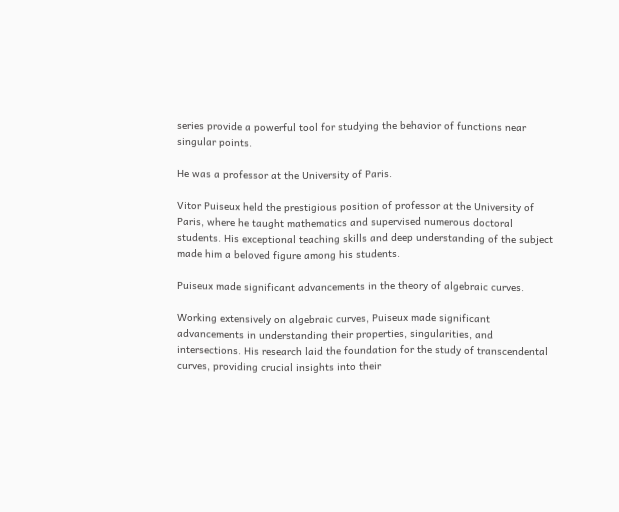series provide a powerful tool for studying the behavior of functions near singular points.

He was a professor at the University of Paris.

Vitor Puiseux held the prestigious position of professor at the University of Paris, where he taught mathematics and supervised numerous doctoral students. His exceptional teaching skills and deep understanding of the subject made him a beloved figure among his students.

Puiseux made significant advancements in the theory of algebraic curves.

Working extensively on algebraic curves, Puiseux made significant advancements in understanding their properties, singularities, and intersections. His research laid the foundation for the study of transcendental curves, providing crucial insights into their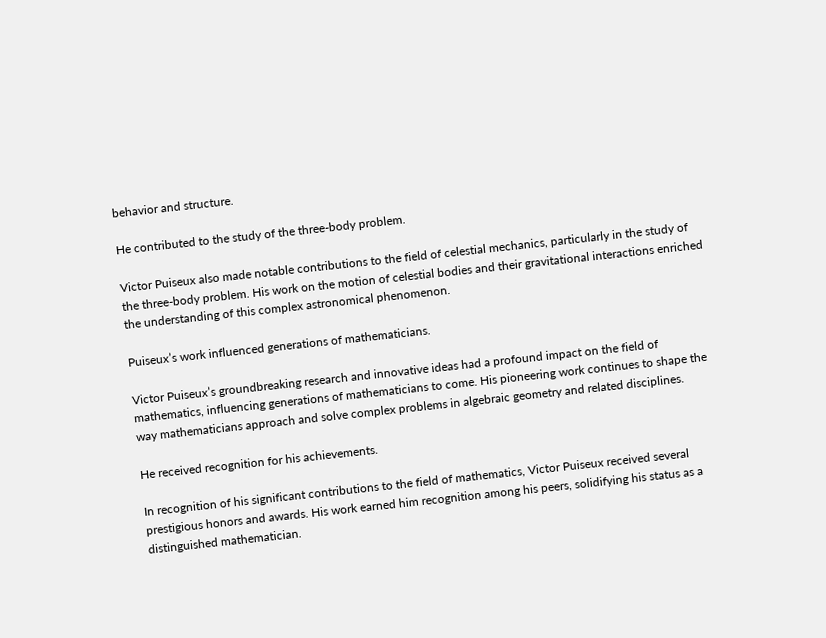behavior and structure.

He contributed to the study of the three-body problem.

Victor Puiseux also made notable contributions to the field of celestial mechanics, particularly in the study of the three-body problem. His work on the motion of celestial bodies and their gravitational interactions enriched the understanding of this complex astronomical phenomenon.

Puiseux’s work influenced generations of mathematicians.

Victor Puiseux’s groundbreaking research and innovative ideas had a profound impact on the field of mathematics, influencing generations of mathematicians to come. His pioneering work continues to shape the way mathematicians approach and solve complex problems in algebraic geometry and related disciplines.

He received recognition for his achievements.

In recognition of his significant contributions to the field of mathematics, Victor Puiseux received several prestigious honors and awards. His work earned him recognition among his peers, solidifying his status as a distinguished mathematician.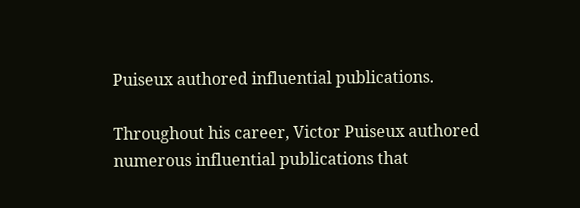Puiseux authored influential publications.

Throughout his career, Victor Puiseux authored numerous influential publications that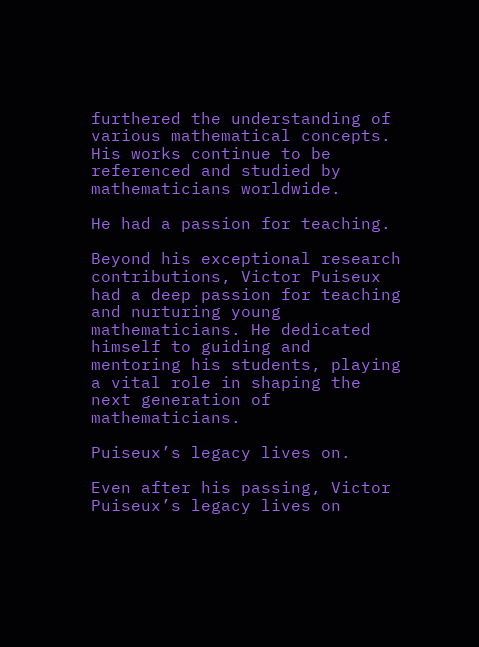furthered the understanding of various mathematical concepts. His works continue to be referenced and studied by mathematicians worldwide.

He had a passion for teaching.

Beyond his exceptional research contributions, Victor Puiseux had a deep passion for teaching and nurturing young mathematicians. He dedicated himself to guiding and mentoring his students, playing a vital role in shaping the next generation of mathematicians.

Puiseux’s legacy lives on.

Even after his passing, Victor Puiseux’s legacy lives on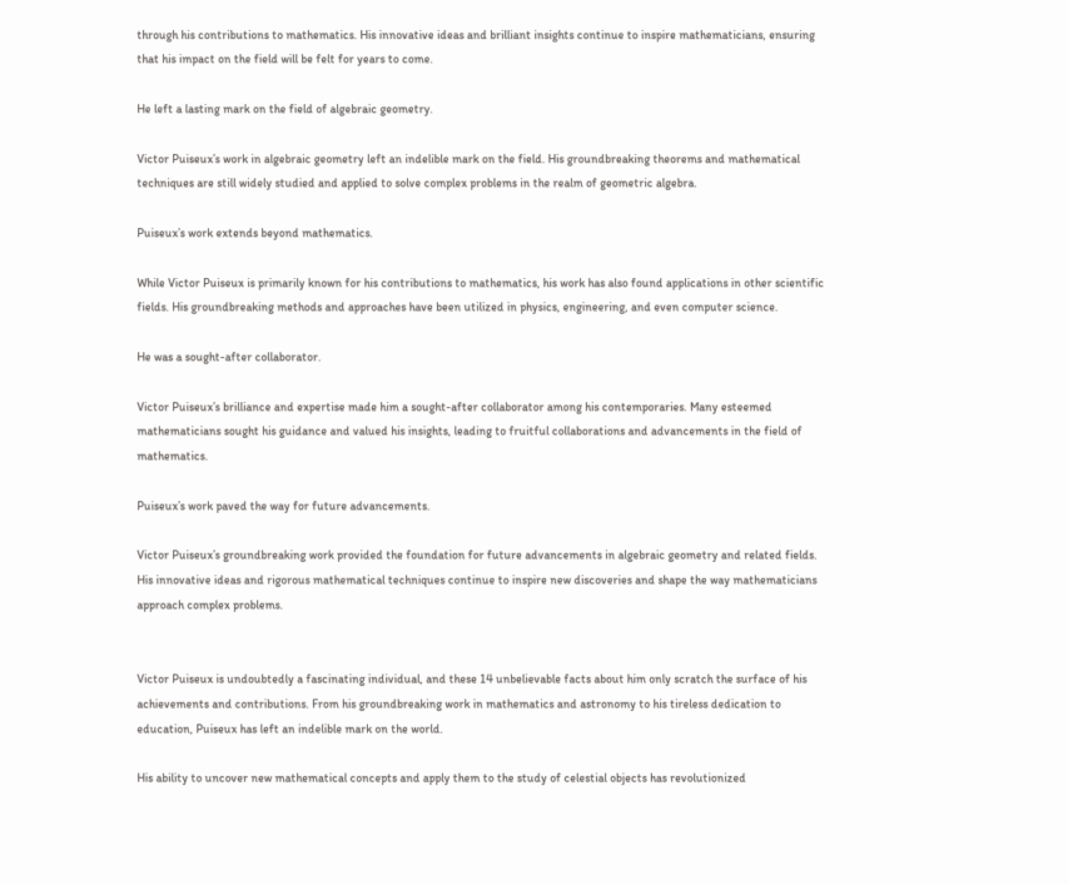through his contributions to mathematics. His innovative ideas and brilliant insights continue to inspire mathematicians, ensuring that his impact on the field will be felt for years to come.

He left a lasting mark on the field of algebraic geometry.

Victor Puiseux’s work in algebraic geometry left an indelible mark on the field. His groundbreaking theorems and mathematical techniques are still widely studied and applied to solve complex problems in the realm of geometric algebra.

Puiseux’s work extends beyond mathematics.

While Victor Puiseux is primarily known for his contributions to mathematics, his work has also found applications in other scientific fields. His groundbreaking methods and approaches have been utilized in physics, engineering, and even computer science.

He was a sought-after collaborator.

Victor Puiseux’s brilliance and expertise made him a sought-after collaborator among his contemporaries. Many esteemed mathematicians sought his guidance and valued his insights, leading to fruitful collaborations and advancements in the field of mathematics.

Puiseux’s work paved the way for future advancements.

Victor Puiseux’s groundbreaking work provided the foundation for future advancements in algebraic geometry and related fields. His innovative ideas and rigorous mathematical techniques continue to inspire new discoveries and shape the way mathematicians approach complex problems.


Victor Puiseux is undoubtedly a fascinating individual, and these 14 unbelievable facts about him only scratch the surface of his achievements and contributions. From his groundbreaking work in mathematics and astronomy to his tireless dedication to education, Puiseux has left an indelible mark on the world.

His ability to uncover new mathematical concepts and apply them to the study of celestial objects has revolutionized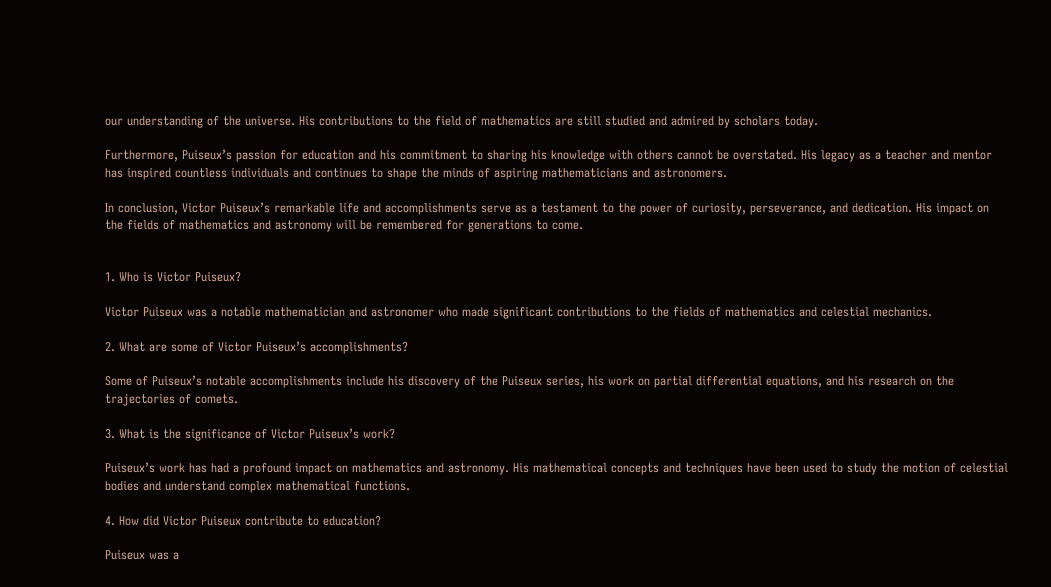our understanding of the universe. His contributions to the field of mathematics are still studied and admired by scholars today.

Furthermore, Puiseux’s passion for education and his commitment to sharing his knowledge with others cannot be overstated. His legacy as a teacher and mentor has inspired countless individuals and continues to shape the minds of aspiring mathematicians and astronomers.

In conclusion, Victor Puiseux’s remarkable life and accomplishments serve as a testament to the power of curiosity, perseverance, and dedication. His impact on the fields of mathematics and astronomy will be remembered for generations to come.


1. Who is Victor Puiseux?

Victor Puiseux was a notable mathematician and astronomer who made significant contributions to the fields of mathematics and celestial mechanics.

2. What are some of Victor Puiseux’s accomplishments?

Some of Puiseux’s notable accomplishments include his discovery of the Puiseux series, his work on partial differential equations, and his research on the trajectories of comets.

3. What is the significance of Victor Puiseux’s work?

Puiseux’s work has had a profound impact on mathematics and astronomy. His mathematical concepts and techniques have been used to study the motion of celestial bodies and understand complex mathematical functions.

4. How did Victor Puiseux contribute to education?

Puiseux was a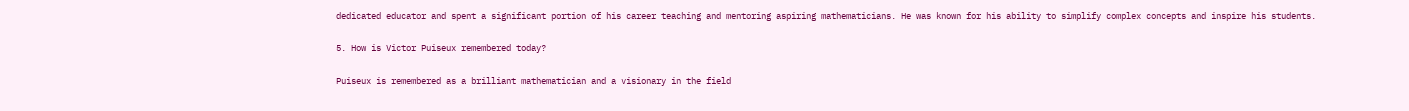dedicated educator and spent a significant portion of his career teaching and mentoring aspiring mathematicians. He was known for his ability to simplify complex concepts and inspire his students.

5. How is Victor Puiseux remembered today?

Puiseux is remembered as a brilliant mathematician and a visionary in the field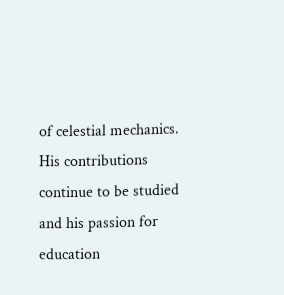of celestial mechanics. His contributions continue to be studied and his passion for education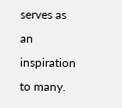serves as an inspiration to many.